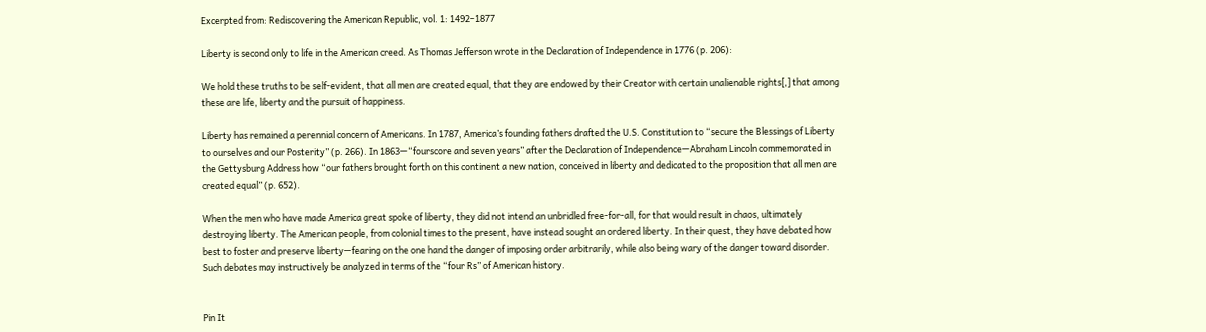Excerpted from: Rediscovering the American Republic, vol. 1: 1492–1877

Liberty is second only to life in the American creed. As Thomas Jefferson wrote in the Declaration of Independence in 1776 (p. 206):

We hold these truths to be self-evident, that all men are created equal, that they are endowed by their Creator with certain unalienable rights[,] that among these are life, liberty and the pursuit of happiness.

Liberty has remained a perennial concern of Americans. In 1787, America’s founding fathers drafted the U.S. Constitution to “secure the Blessings of Liberty to ourselves and our Posterity” (p. 266). In 1863—“fourscore and seven years” after the Declaration of Independence—Abraham Lincoln commemorated in the Gettysburg Address how “our fathers brought forth on this continent a new nation, conceived in liberty and dedicated to the proposition that all men are created equal” (p. 652).

When the men who have made America great spoke of liberty, they did not intend an unbridled free-for-all, for that would result in chaos, ultimately destroying liberty. The American people, from colonial times to the present, have instead sought an ordered liberty. In their quest, they have debated how best to foster and preserve liberty—fearing on the one hand the danger of imposing order arbitrarily, while also being wary of the danger toward disorder. Such debates may instructively be analyzed in terms of the “four Rs” of American history.


Pin It